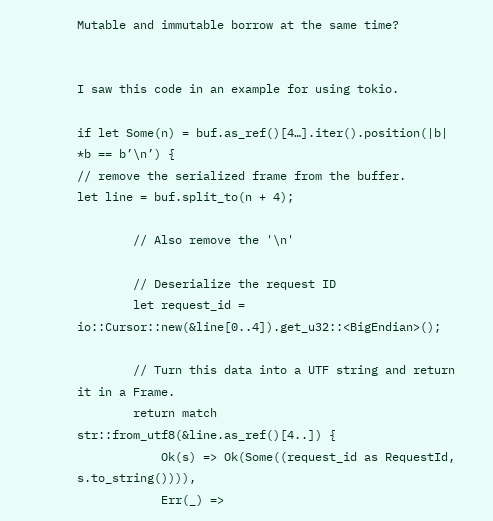Mutable and immutable borrow at the same time?


I saw this code in an example for using tokio.

if let Some(n) = buf.as_ref()[4…].iter().position(|b| *b == b’\n’) {
// remove the serialized frame from the buffer.
let line = buf.split_to(n + 4);

        // Also remove the '\n'

        // Deserialize the request ID
        let request_id = io::Cursor::new(&line[0..4]).get_u32::<BigEndian>();

        // Turn this data into a UTF string and return it in a Frame.
        return match str::from_utf8(&line.as_ref()[4..]) {
            Ok(s) => Ok(Some((request_id as RequestId, s.to_string()))),
            Err(_) =>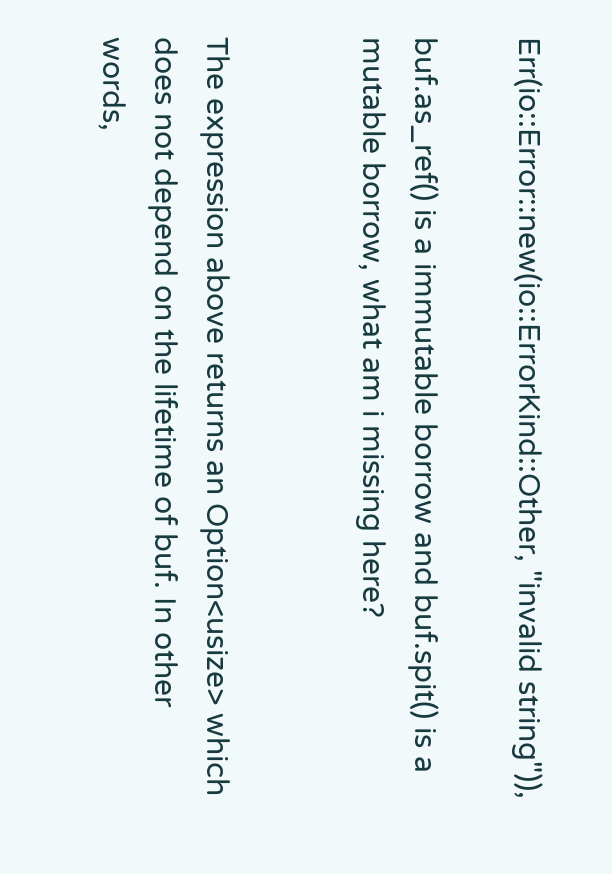Err(io::Error::new(io::ErrorKind::Other, "invalid string")),

buf.as_ref() is a immutable borrow and buf.spit() is a mutable borrow, what am i missing here?


The expression above returns an Option<usize> which does not depend on the lifetime of buf. In other words,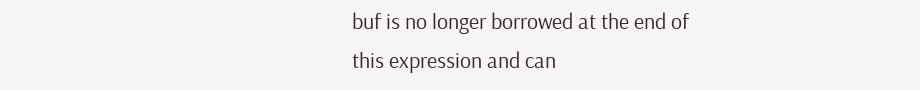buf is no longer borrowed at the end of this expression and can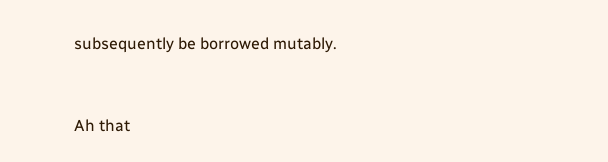subsequently be borrowed mutably.


Ah that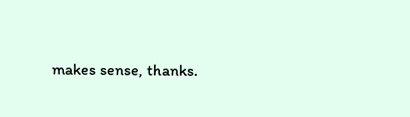makes sense, thanks.